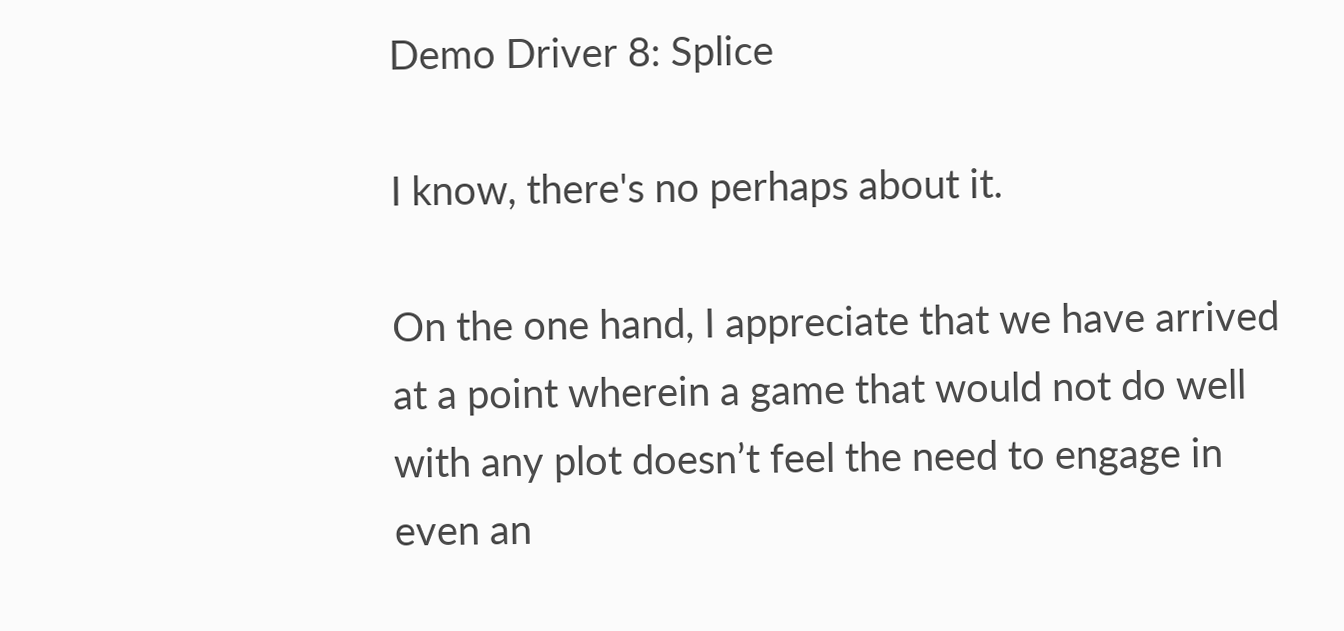Demo Driver 8: Splice

I know, there's no perhaps about it.

On the one hand, I appreciate that we have arrived at a point wherein a game that would not do well with any plot doesn’t feel the need to engage in even an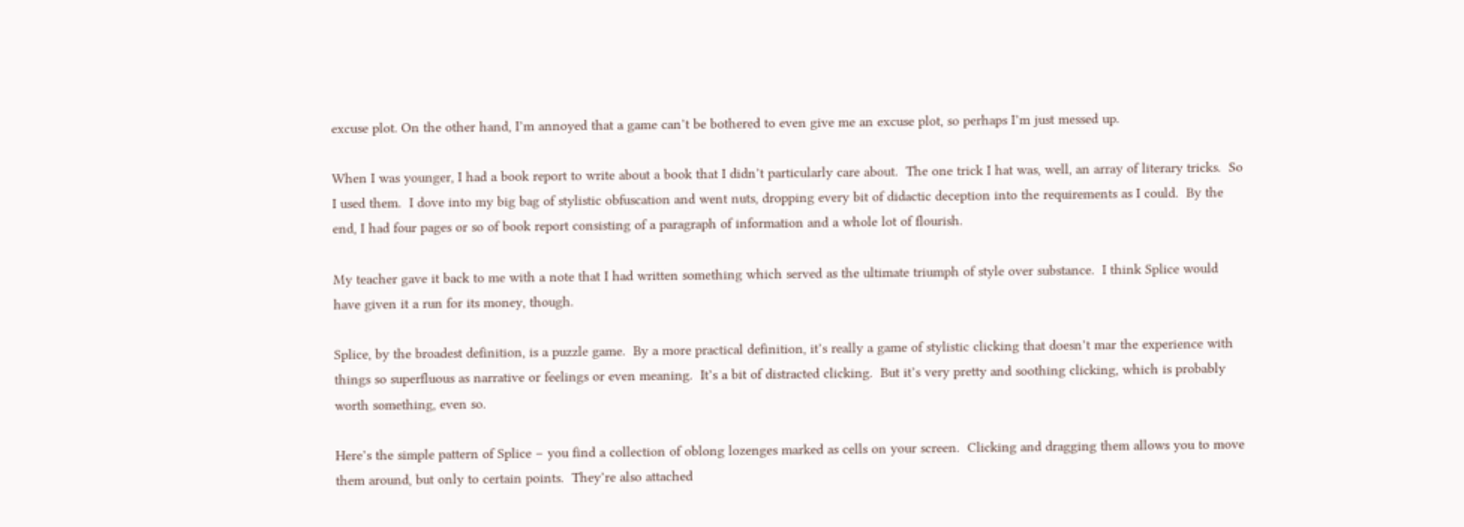excuse plot. On the other hand, I’m annoyed that a game can’t be bothered to even give me an excuse plot, so perhaps I’m just messed up.

When I was younger, I had a book report to write about a book that I didn’t particularly care about.  The one trick I hat was, well, an array of literary tricks.  So I used them.  I dove into my big bag of stylistic obfuscation and went nuts, dropping every bit of didactic deception into the requirements as I could.  By the end, I had four pages or so of book report consisting of a paragraph of information and a whole lot of flourish.

My teacher gave it back to me with a note that I had written something which served as the ultimate triumph of style over substance.  I think Splice would have given it a run for its money, though.

Splice, by the broadest definition, is a puzzle game.  By a more practical definition, it’s really a game of stylistic clicking that doesn’t mar the experience with things so superfluous as narrative or feelings or even meaning.  It’s a bit of distracted clicking.  But it’s very pretty and soothing clicking, which is probably worth something, even so.

Here’s the simple pattern of Splice – you find a collection of oblong lozenges marked as cells on your screen.  Clicking and dragging them allows you to move them around, but only to certain points.  They’re also attached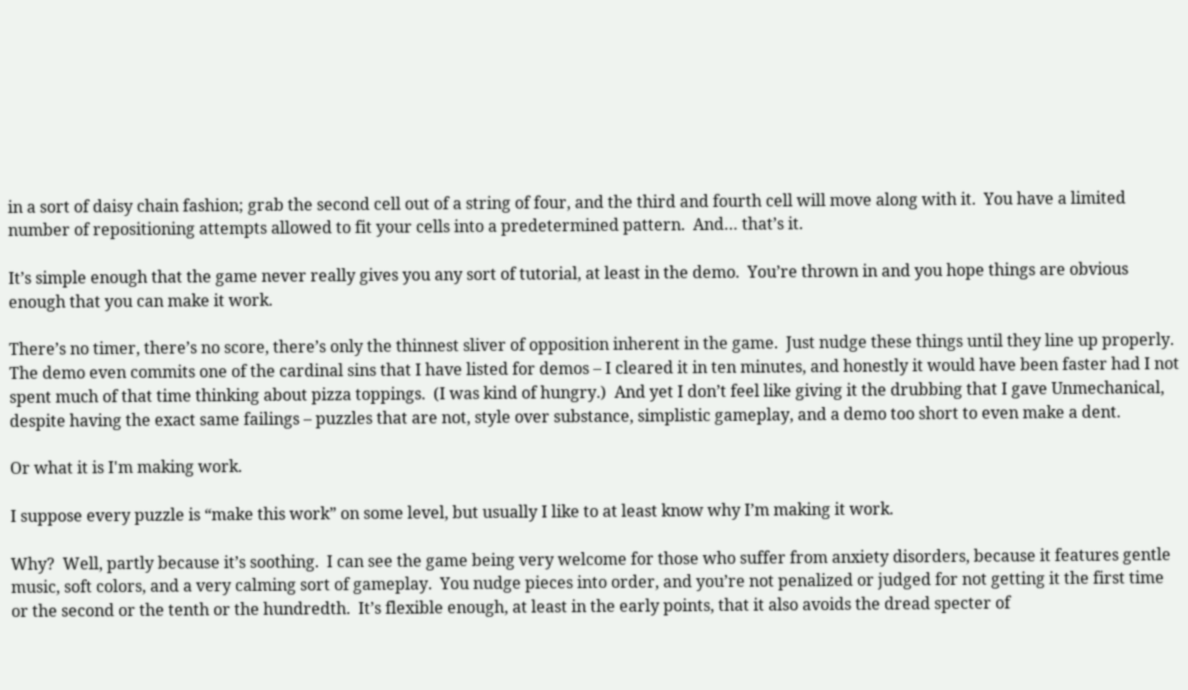in a sort of daisy chain fashion; grab the second cell out of a string of four, and the third and fourth cell will move along with it.  You have a limited number of repositioning attempts allowed to fit your cells into a predetermined pattern.  And… that’s it.

It’s simple enough that the game never really gives you any sort of tutorial, at least in the demo.  You’re thrown in and you hope things are obvious enough that you can make it work.

There’s no timer, there’s no score, there’s only the thinnest sliver of opposition inherent in the game.  Just nudge these things until they line up properly.  The demo even commits one of the cardinal sins that I have listed for demos – I cleared it in ten minutes, and honestly it would have been faster had I not spent much of that time thinking about pizza toppings.  (I was kind of hungry.)  And yet I don’t feel like giving it the drubbing that I gave Unmechanical, despite having the exact same failings – puzzles that are not, style over substance, simplistic gameplay, and a demo too short to even make a dent.

Or what it is I'm making work.

I suppose every puzzle is “make this work” on some level, but usually I like to at least know why I’m making it work.

Why?  Well, partly because it’s soothing.  I can see the game being very welcome for those who suffer from anxiety disorders, because it features gentle music, soft colors, and a very calming sort of gameplay.  You nudge pieces into order, and you’re not penalized or judged for not getting it the first time or the second or the tenth or the hundredth.  It’s flexible enough, at least in the early points, that it also avoids the dread specter of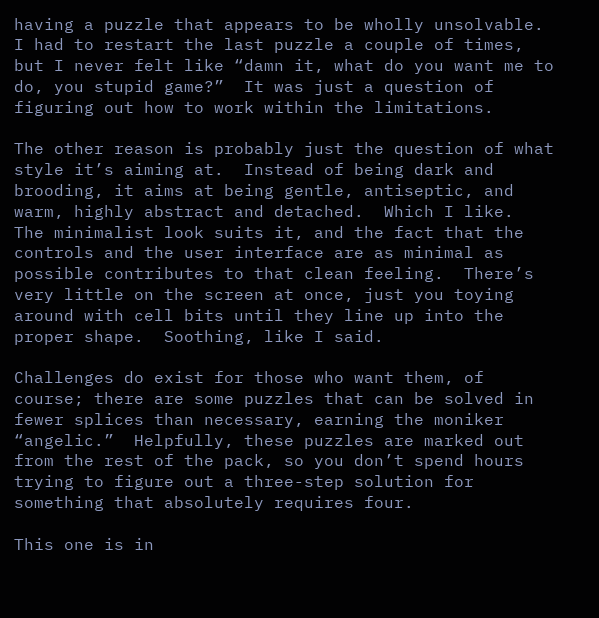having a puzzle that appears to be wholly unsolvable.  I had to restart the last puzzle a couple of times, but I never felt like “damn it, what do you want me to do, you stupid game?”  It was just a question of figuring out how to work within the limitations.

The other reason is probably just the question of what style it’s aiming at.  Instead of being dark and brooding, it aims at being gentle, antiseptic, and warm, highly abstract and detached.  Which I like.  The minimalist look suits it, and the fact that the controls and the user interface are as minimal as possible contributes to that clean feeling.  There’s very little on the screen at once, just you toying around with cell bits until they line up into the proper shape.  Soothing, like I said.

Challenges do exist for those who want them, of course; there are some puzzles that can be solved in fewer splices than necessary, earning the moniker “angelic.”  Helpfully, these puzzles are marked out from the rest of the pack, so you don’t spend hours trying to figure out a three-step solution for something that absolutely requires four.

This one is in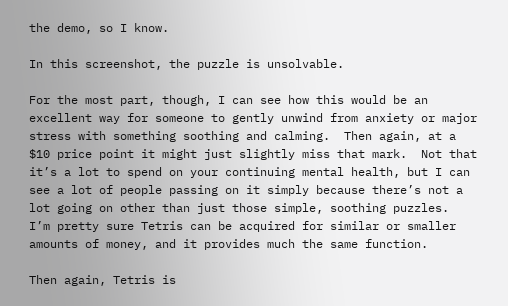the demo, so I know.

In this screenshot, the puzzle is unsolvable.

For the most part, though, I can see how this would be an excellent way for someone to gently unwind from anxiety or major stress with something soothing and calming.  Then again, at a $10 price point it might just slightly miss that mark.  Not that it’s a lot to spend on your continuing mental health, but I can see a lot of people passing on it simply because there’s not a lot going on other than just those simple, soothing puzzles.  I’m pretty sure Tetris can be acquired for similar or smaller amounts of money, and it provides much the same function.

Then again, Tetris is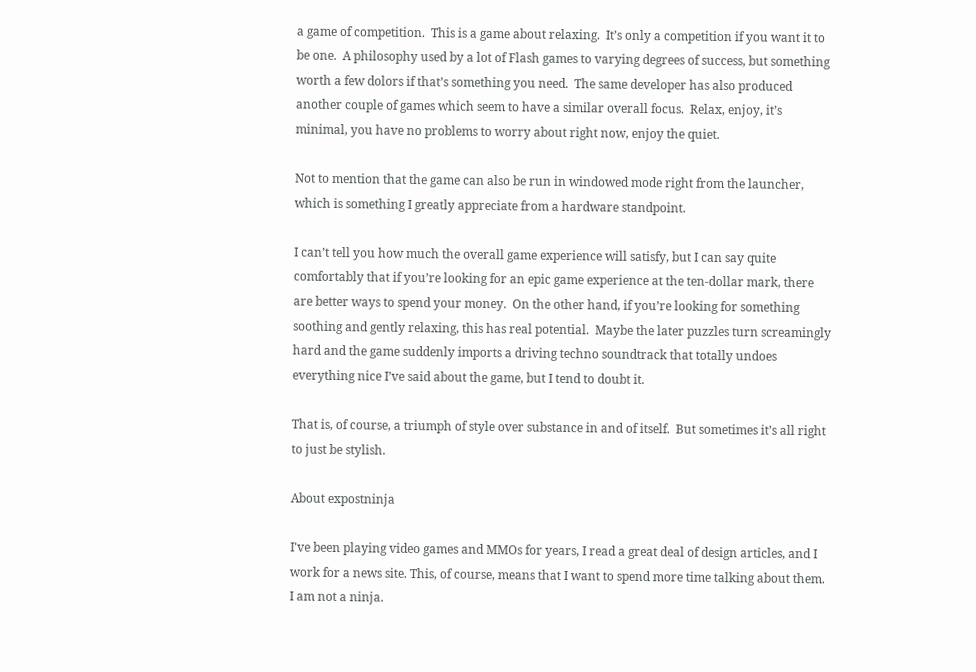a game of competition.  This is a game about relaxing.  It’s only a competition if you want it to be one.  A philosophy used by a lot of Flash games to varying degrees of success, but something worth a few dolors if that’s something you need.  The same developer has also produced another couple of games which seem to have a similar overall focus.  Relax, enjoy, it’s minimal, you have no problems to worry about right now, enjoy the quiet.

Not to mention that the game can also be run in windowed mode right from the launcher, which is something I greatly appreciate from a hardware standpoint.

I can’t tell you how much the overall game experience will satisfy, but I can say quite comfortably that if you’re looking for an epic game experience at the ten-dollar mark, there are better ways to spend your money.  On the other hand, if you’re looking for something soothing and gently relaxing, this has real potential.  Maybe the later puzzles turn screamingly hard and the game suddenly imports a driving techno soundtrack that totally undoes everything nice I’ve said about the game, but I tend to doubt it.

That is, of course, a triumph of style over substance in and of itself.  But sometimes it’s all right to just be stylish.

About expostninja

I've been playing video games and MMOs for years, I read a great deal of design articles, and I work for a news site. This, of course, means that I want to spend more time talking about them. I am not a ninja.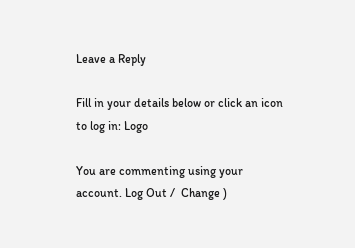Leave a Reply

Fill in your details below or click an icon to log in: Logo

You are commenting using your account. Log Out /  Change )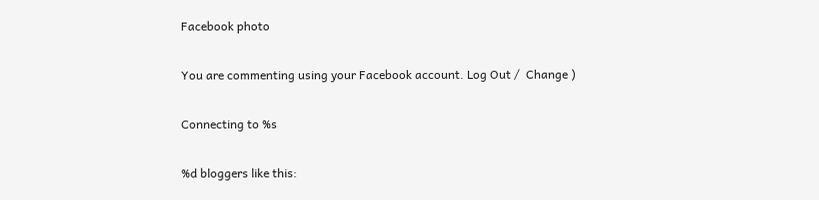Facebook photo

You are commenting using your Facebook account. Log Out /  Change )

Connecting to %s

%d bloggers like this: